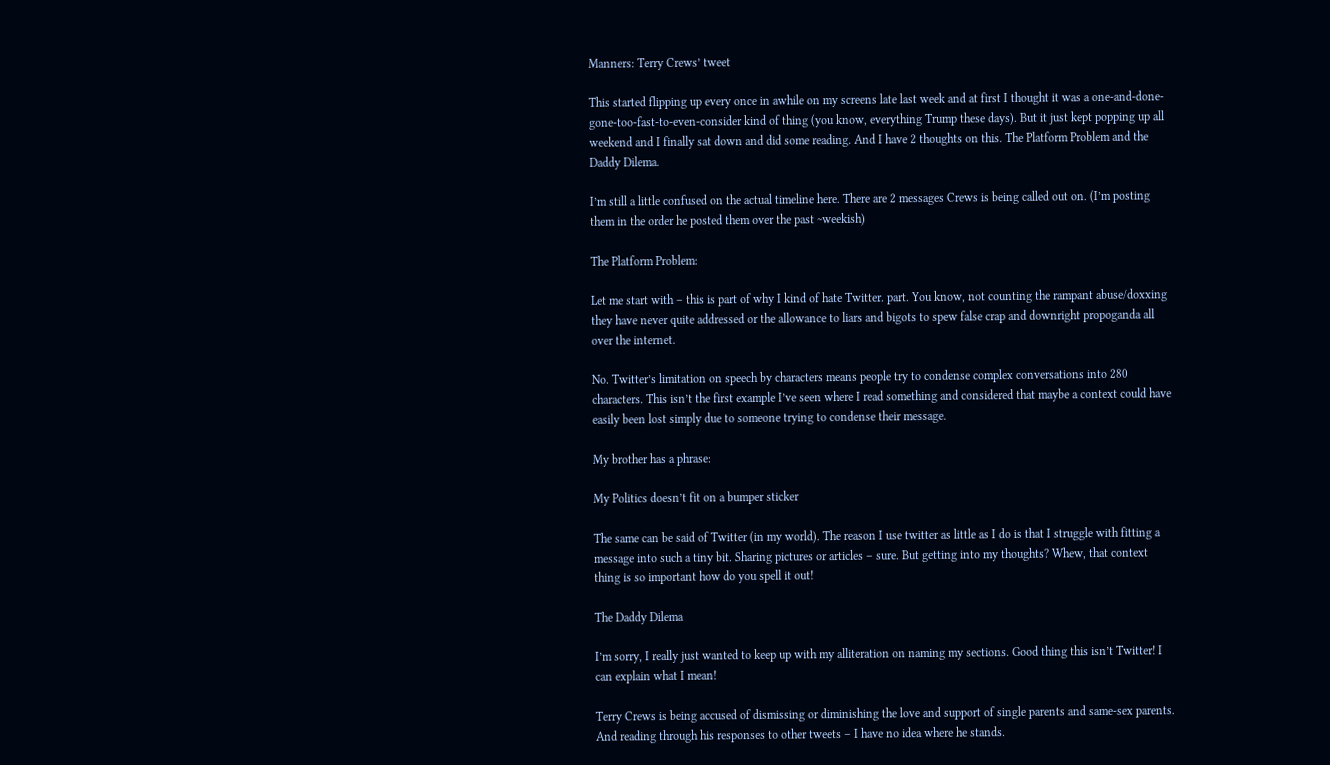Manners: Terry Crews’ tweet

This started flipping up every once in awhile on my screens late last week and at first I thought it was a one-and-done-gone-too-fast-to-even-consider kind of thing (you know, everything Trump these days). But it just kept popping up all weekend and I finally sat down and did some reading. And I have 2 thoughts on this. The Platform Problem and the Daddy Dilema.

I’m still a little confused on the actual timeline here. There are 2 messages Crews is being called out on. (I’m posting them in the order he posted them over the past ~weekish)

The Platform Problem:

Let me start with – this is part of why I kind of hate Twitter. part. You know, not counting the rampant abuse/doxxing they have never quite addressed or the allowance to liars and bigots to spew false crap and downright propoganda all over the internet.

No. Twitter’s limitation on speech by characters means people try to condense complex conversations into 280 characters. This isn’t the first example I’ve seen where I read something and considered that maybe a context could have easily been lost simply due to someone trying to condense their message.

My brother has a phrase:

My Politics doesn’t fit on a bumper sticker

The same can be said of Twitter (in my world). The reason I use twitter as little as I do is that I struggle with fitting a message into such a tiny bit. Sharing pictures or articles – sure. But getting into my thoughts? Whew, that context thing is so important how do you spell it out!

The Daddy Dilema

I’m sorry, I really just wanted to keep up with my alliteration on naming my sections. Good thing this isn’t Twitter! I can explain what I mean!

Terry Crews is being accused of dismissing or diminishing the love and support of single parents and same-sex parents. And reading through his responses to other tweets – I have no idea where he stands.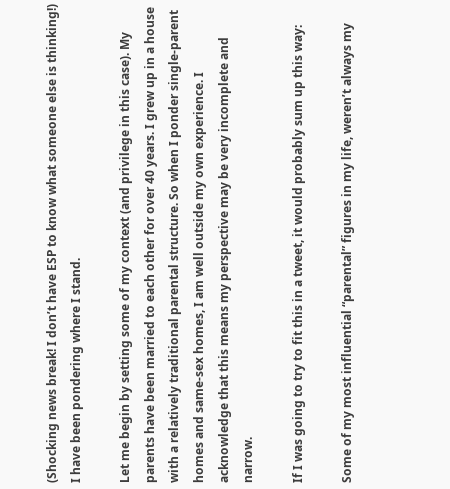(Shocking news break! I don’t have ESP to know what someone else is thinking!) I have been pondering where I stand.

Let me begin by setting some of my context (and privilege in this case). My parents have been married to each other for over 40 years. I grew up in a house with a relatively traditional parental structure. So when I ponder single-parent homes and same-sex homes, I am well outside my own experience. I acknowledge that this means my perspective may be very incomplete and narrow.

If I was going to try to fit this in a tweet, it would probably sum up this way:

Some of my most influential “parental” figures in my life, weren’t always my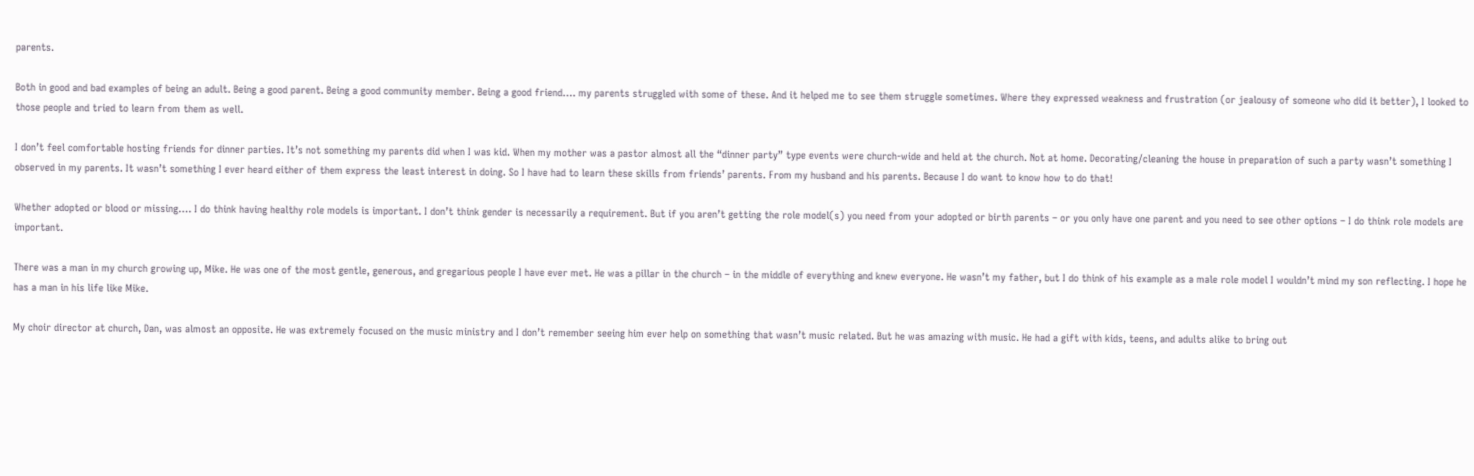parents.

Both in good and bad examples of being an adult. Being a good parent. Being a good community member. Being a good friend…. my parents struggled with some of these. And it helped me to see them struggle sometimes. Where they expressed weakness and frustration (or jealousy of someone who did it better), I looked to those people and tried to learn from them as well.

I don’t feel comfortable hosting friends for dinner parties. It’s not something my parents did when I was kid. When my mother was a pastor almost all the “dinner party” type events were church-wide and held at the church. Not at home. Decorating/cleaning the house in preparation of such a party wasn’t something I observed in my parents. It wasn’t something I ever heard either of them express the least interest in doing. So I have had to learn these skills from friends’ parents. From my husband and his parents. Because I do want to know how to do that!

Whether adopted or blood or missing…. I do think having healthy role models is important. I don’t think gender is necessarily a requirement. But if you aren’t getting the role model(s) you need from your adopted or birth parents – or you only have one parent and you need to see other options – I do think role models are important.

There was a man in my church growing up, Mike. He was one of the most gentle, generous, and gregarious people I have ever met. He was a pillar in the church – in the middle of everything and knew everyone. He wasn’t my father, but I do think of his example as a male role model I wouldn’t mind my son reflecting. I hope he has a man in his life like Mike.

My choir director at church, Dan, was almost an opposite. He was extremely focused on the music ministry and I don’t remember seeing him ever help on something that wasn’t music related. But he was amazing with music. He had a gift with kids, teens, and adults alike to bring out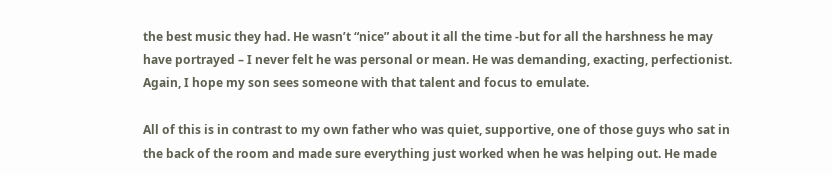the best music they had. He wasn’t “nice” about it all the time -but for all the harshness he may have portrayed – I never felt he was personal or mean. He was demanding, exacting, perfectionist. Again, I hope my son sees someone with that talent and focus to emulate.

All of this is in contrast to my own father who was quiet, supportive, one of those guys who sat in the back of the room and made sure everything just worked when he was helping out. He made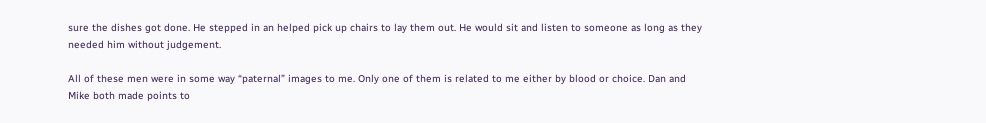sure the dishes got done. He stepped in an helped pick up chairs to lay them out. He would sit and listen to someone as long as they needed him without judgement.

All of these men were in some way “paternal” images to me. Only one of them is related to me either by blood or choice. Dan and Mike both made points to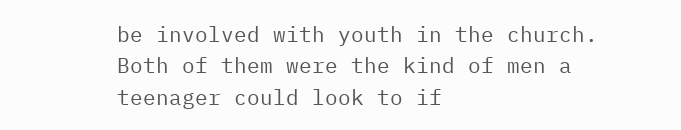be involved with youth in the church. Both of them were the kind of men a teenager could look to if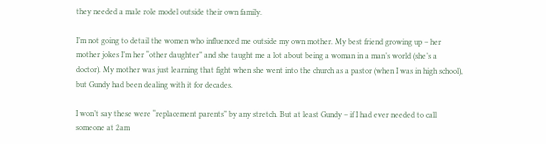they needed a male role model outside their own family.

I’m not going to detail the women who influenced me outside my own mother. My best friend growing up – her mother jokes I’m her “other daughter” and she taught me a lot about being a woman in a man’s world (she’s a doctor). My mother was just learning that fight when she went into the church as a pastor (when I was in high school), but Gundy had been dealing with it for decades.

I won’t say these were “replacement parents” by any stretch. But at least Gundy – if I had ever needed to call someone at 2am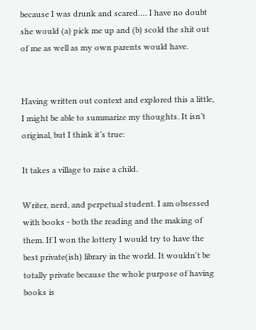because I was drunk and scared…. I have no doubt she would (a) pick me up and (b) scold the shit out of me as well as my own parents would have.


Having written out context and explored this a little, I might be able to summarize my thoughts. It isn’t original, but I think it’s true:

It takes a village to raise a child.

Writer, nerd, and perpetual student. I am obsessed with books - both the reading and the making of them. If I won the lottery I would try to have the best private(ish) library in the world. It wouldn't be totally private because the whole purpose of having books is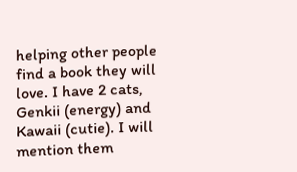helping other people find a book they will love. I have 2 cats, Genkii (energy) and Kawaii (cutie). I will mention them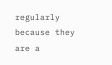regularly because they are a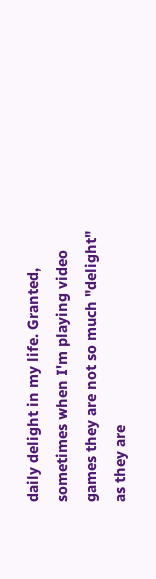daily delight in my life. Granted, sometimes when I'm playing video games they are not so much "delight" as they are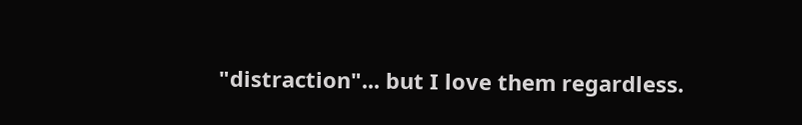"distraction"... but I love them regardless.